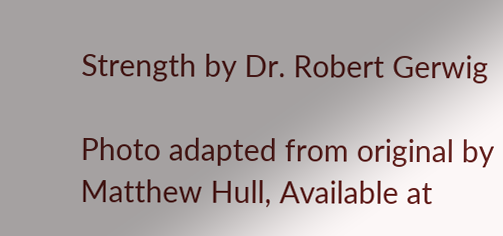Strength by Dr. Robert Gerwig

Photo adapted from original by Matthew Hull, Available at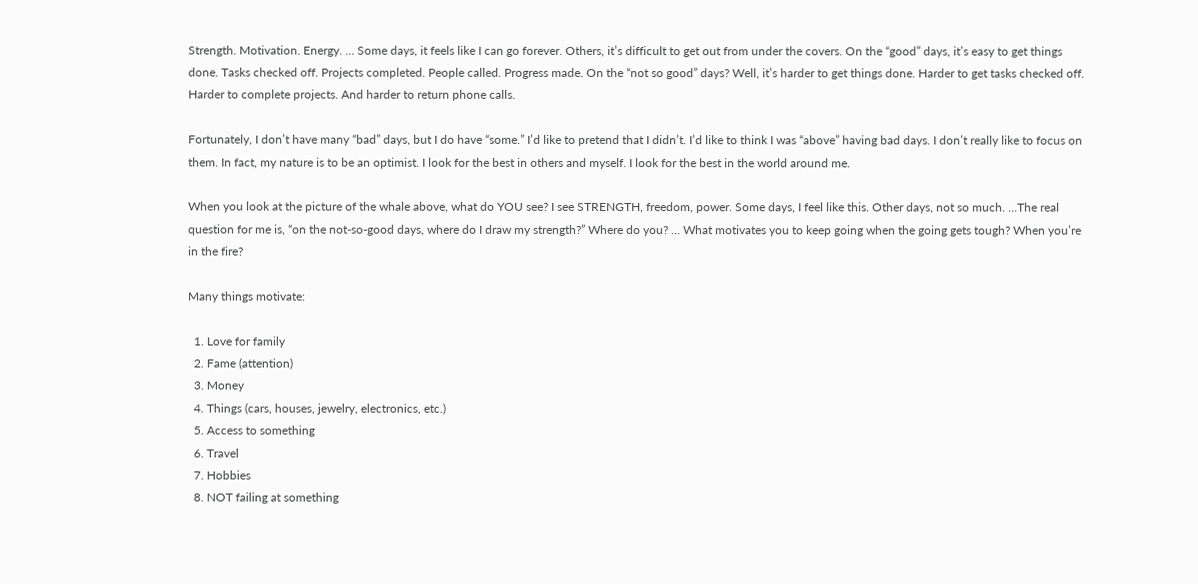Strength. Motivation. Energy. … Some days, it feels like I can go forever. Others, it’s difficult to get out from under the covers. On the “good” days, it’s easy to get things done. Tasks checked off. Projects completed. People called. Progress made. On the “not so good” days? Well, it’s harder to get things done. Harder to get tasks checked off. Harder to complete projects. And harder to return phone calls.

Fortunately, I don’t have many “bad” days, but I do have “some.” I’d like to pretend that I didn’t. I’d like to think I was “above” having bad days. I don’t really like to focus on them. In fact, my nature is to be an optimist. I look for the best in others and myself. I look for the best in the world around me.

When you look at the picture of the whale above, what do YOU see? I see STRENGTH, freedom, power. Some days, I feel like this. Other days, not so much. …The real question for me is, “on the not-so-good days, where do I draw my strength?” Where do you? … What motivates you to keep going when the going gets tough? When you’re in the fire?

Many things motivate:

  1. Love for family
  2. Fame (attention)
  3. Money
  4. Things (cars, houses, jewelry, electronics, etc.)
  5. Access to something
  6. Travel
  7. Hobbies
  8. NOT failing at something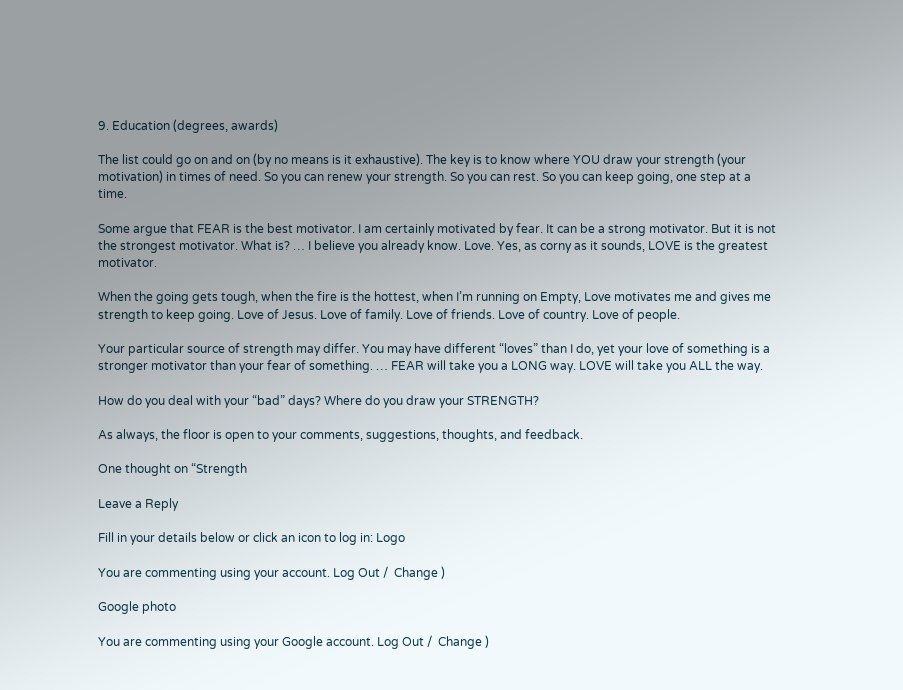9. Education (degrees, awards)

The list could go on and on (by no means is it exhaustive). The key is to know where YOU draw your strength (your motivation) in times of need. So you can renew your strength. So you can rest. So you can keep going, one step at a time.

Some argue that FEAR is the best motivator. I am certainly motivated by fear. It can be a strong motivator. But it is not the strongest motivator. What is? … I believe you already know. Love. Yes, as corny as it sounds, LOVE is the greatest motivator.

When the going gets tough, when the fire is the hottest, when I’m running on Empty, Love motivates me and gives me strength to keep going. Love of Jesus. Love of family. Love of friends. Love of country. Love of people.

Your particular source of strength may differ. You may have different “loves” than I do, yet your love of something is a stronger motivator than your fear of something. … FEAR will take you a LONG way. LOVE will take you ALL the way.

How do you deal with your “bad” days? Where do you draw your STRENGTH?

As always, the floor is open to your comments, suggestions, thoughts, and feedback.

One thought on “Strength

Leave a Reply

Fill in your details below or click an icon to log in: Logo

You are commenting using your account. Log Out /  Change )

Google photo

You are commenting using your Google account. Log Out /  Change )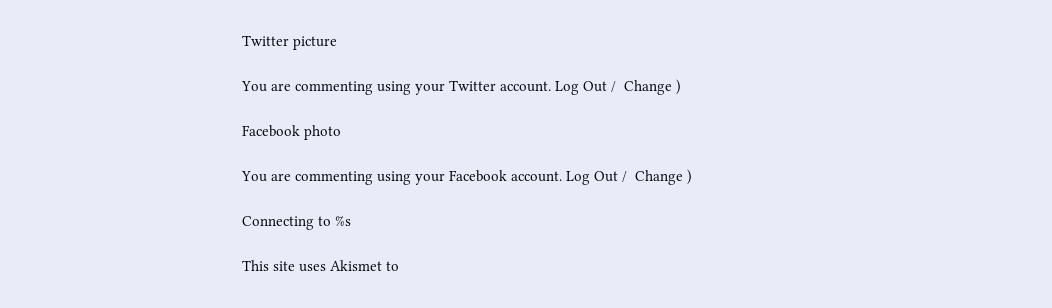Twitter picture

You are commenting using your Twitter account. Log Out /  Change )

Facebook photo

You are commenting using your Facebook account. Log Out /  Change )

Connecting to %s

This site uses Akismet to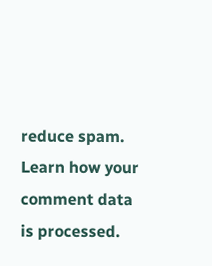reduce spam. Learn how your comment data is processed.